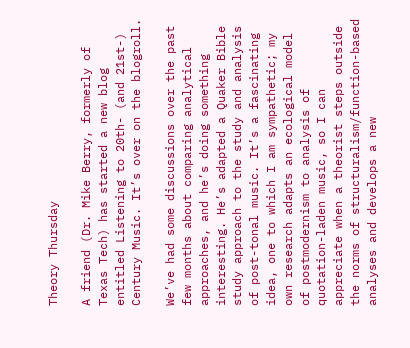Theory Thursday

A friend (Dr. Mike Berry, formerly of Texas Tech) has started a new blog entitled Listening to 20th- (and 21st-) Century Music. It’s over on the blogroll.

We’ve had some discussions over the past few months about comparing analytical approaches, and he’s doing something interesting. He’s adapted a Quaker Bible study approach to the study and analysis of post-tonal music. It’s a fascinating idea, one to which I am sympathetic; my own research adapts an ecological model of postmodernism to analysis of quotation-laden music, so I can appreciate when a theorist steps outside the norms of structuralism/function-based analyses and develops a new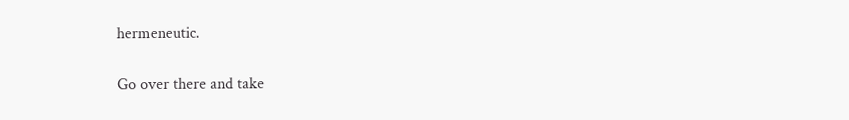hermeneutic.

Go over there and take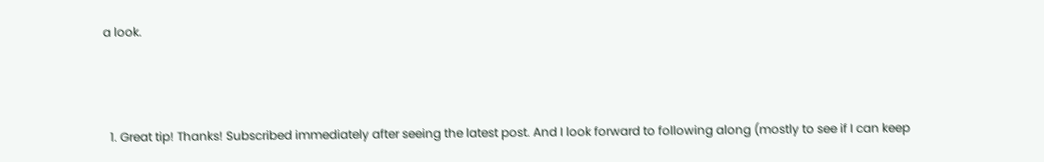a look.



  1. Great tip! Thanks! Subscribed immediately after seeing the latest post. And I look forward to following along (mostly to see if I can keep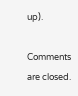up).

Comments are closed.